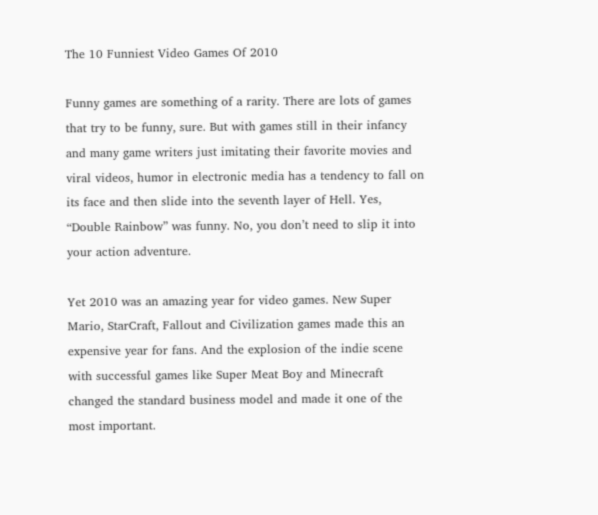The 10 Funniest Video Games Of 2010

Funny games are something of a rarity. There are lots of games that try to be funny, sure. But with games still in their infancy and many game writers just imitating their favorite movies and viral videos, humor in electronic media has a tendency to fall on its face and then slide into the seventh layer of Hell. Yes, “Double Rainbow” was funny. No, you don’t need to slip it into your action adventure.

Yet 2010 was an amazing year for video games. New Super Mario, StarCraft, Fallout and Civilization games made this an expensive year for fans. And the explosion of the indie scene with successful games like Super Meat Boy and Minecraft changed the standard business model and made it one of the most important.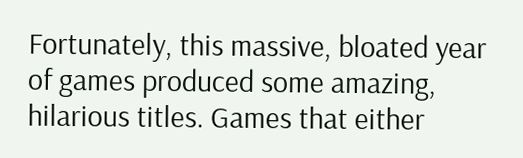Fortunately, this massive, bloated year of games produced some amazing, hilarious titles. Games that either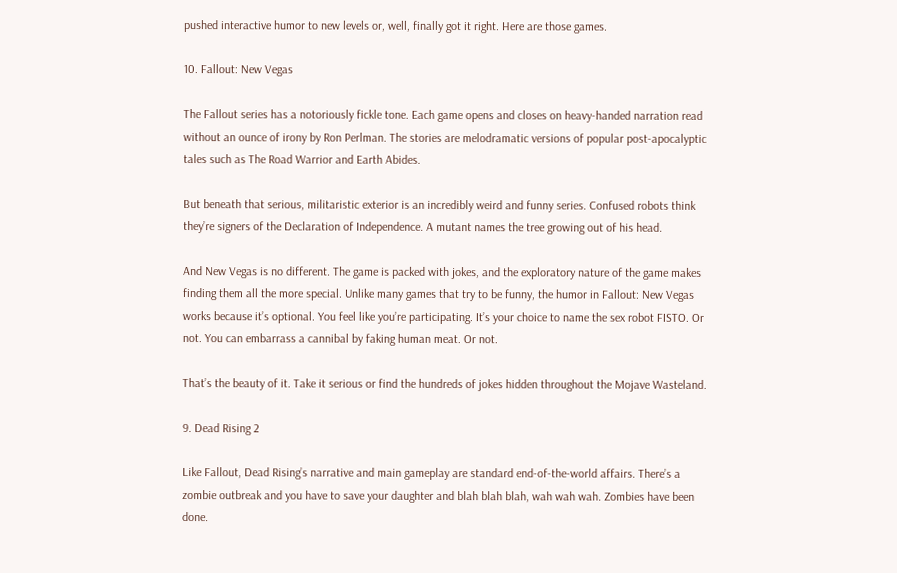pushed interactive humor to new levels or, well, finally got it right. Here are those games.

10. Fallout: New Vegas

The Fallout series has a notoriously fickle tone. Each game opens and closes on heavy-handed narration read without an ounce of irony by Ron Perlman. The stories are melodramatic versions of popular post-apocalyptic tales such as The Road Warrior and Earth Abides.

But beneath that serious, militaristic exterior is an incredibly weird and funny series. Confused robots think they’re signers of the Declaration of Independence. A mutant names the tree growing out of his head.

And New Vegas is no different. The game is packed with jokes, and the exploratory nature of the game makes finding them all the more special. Unlike many games that try to be funny, the humor in Fallout: New Vegas works because it’s optional. You feel like you’re participating. It’s your choice to name the sex robot FISTO. Or not. You can embarrass a cannibal by faking human meat. Or not.

That’s the beauty of it. Take it serious or find the hundreds of jokes hidden throughout the Mojave Wasteland.

9. Dead Rising 2

Like Fallout, Dead Rising’s narrative and main gameplay are standard end-of-the-world affairs. There’s a zombie outbreak and you have to save your daughter and blah blah blah, wah wah wah. Zombies have been done.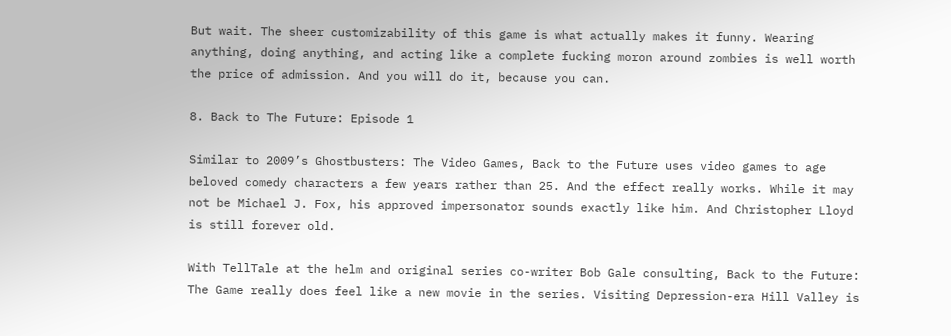But wait. The sheer customizability of this game is what actually makes it funny. Wearing anything, doing anything, and acting like a complete fucking moron around zombies is well worth the price of admission. And you will do it, because you can.

8. Back to The Future: Episode 1

Similar to 2009’s Ghostbusters: The Video Games, Back to the Future uses video games to age beloved comedy characters a few years rather than 25. And the effect really works. While it may not be Michael J. Fox, his approved impersonator sounds exactly like him. And Christopher Lloyd is still forever old.

With TellTale at the helm and original series co-writer Bob Gale consulting, Back to the Future: The Game really does feel like a new movie in the series. Visiting Depression-era Hill Valley is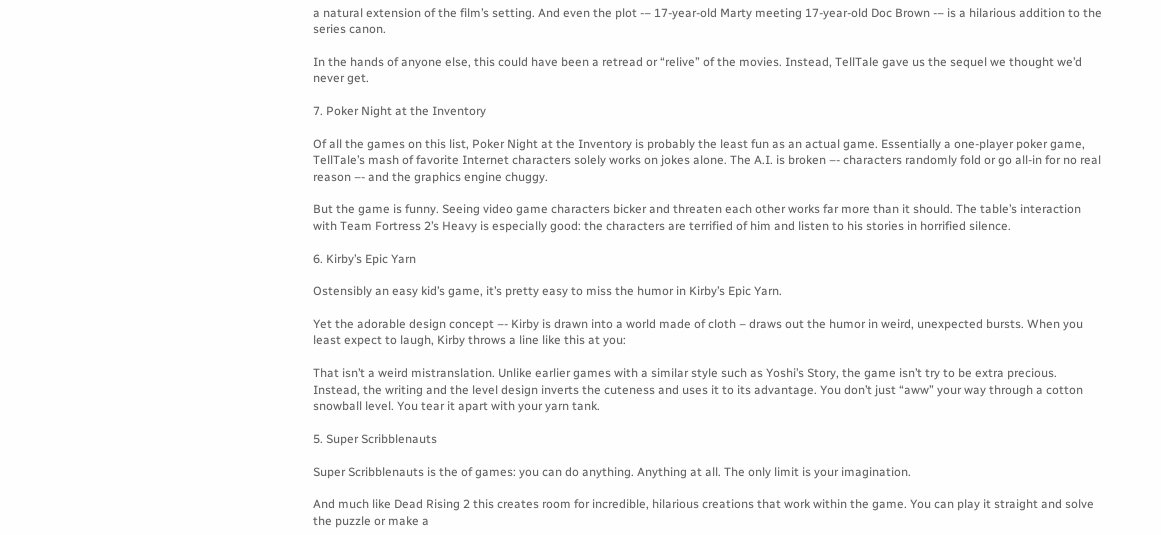a natural extension of the film’s setting. And even the plot -– 17-year-old Marty meeting 17-year-old Doc Brown -– is a hilarious addition to the series canon.

In the hands of anyone else, this could have been a retread or “relive” of the movies. Instead, TellTale gave us the sequel we thought we’d never get.

7. Poker Night at the Inventory

Of all the games on this list, Poker Night at the Inventory is probably the least fun as an actual game. Essentially a one-player poker game, TellTale’s mash of favorite Internet characters solely works on jokes alone. The A.I. is broken –- characters randomly fold or go all-in for no real reason –- and the graphics engine chuggy.

But the game is funny. Seeing video game characters bicker and threaten each other works far more than it should. The table’s interaction with Team Fortress 2’s Heavy is especially good: the characters are terrified of him and listen to his stories in horrified silence.

6. Kirby’s Epic Yarn

Ostensibly an easy kid’s game, it’s pretty easy to miss the humor in Kirby’s Epic Yarn.

Yet the adorable design concept –- Kirby is drawn into a world made of cloth – draws out the humor in weird, unexpected bursts. When you least expect to laugh, Kirby throws a line like this at you:

That isn’t a weird mistranslation. Unlike earlier games with a similar style such as Yoshi’s Story, the game isn’t try to be extra precious. Instead, the writing and the level design inverts the cuteness and uses it to its advantage. You don’t just “aww” your way through a cotton snowball level. You tear it apart with your yarn tank.

5. Super Scribblenauts

Super Scribblenauts is the of games: you can do anything. Anything at all. The only limit is your imagination.

And much like Dead Rising 2 this creates room for incredible, hilarious creations that work within the game. You can play it straight and solve the puzzle or make a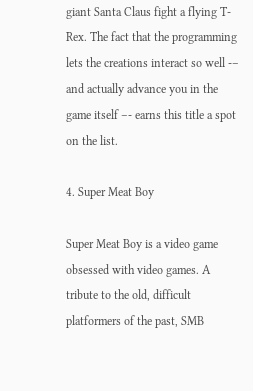giant Santa Claus fight a flying T-Rex. The fact that the programming lets the creations interact so well -– and actually advance you in the game itself –- earns this title a spot on the list.

4. Super Meat Boy

Super Meat Boy is a video game obsessed with video games. A tribute to the old, difficult platformers of the past, SMB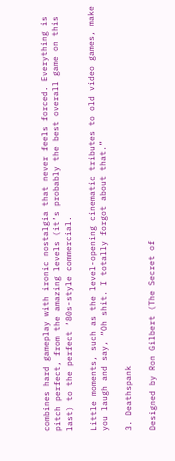combines hard gameplay with ironic nostalgia that never feels forced. Everything is pitch perfect, from the amazing levels (it’s probably the best overall game on this last) to the perfect ‘80s-style commercial.

Little moments, such as the level-opening cinematic tributes to old video games, make you laugh and say, “Oh shit. I totally forgot about that.”

3. Deathspank

Designed by Ron Gilbert (The Secret of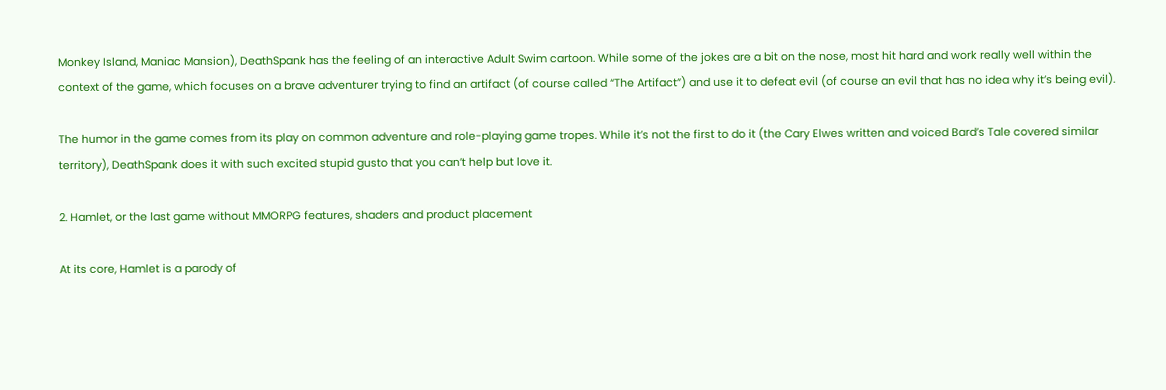Monkey Island, Maniac Mansion), DeathSpank has the feeling of an interactive Adult Swim cartoon. While some of the jokes are a bit on the nose, most hit hard and work really well within the context of the game, which focuses on a brave adventurer trying to find an artifact (of course called “The Artifact”) and use it to defeat evil (of course an evil that has no idea why it’s being evil).

The humor in the game comes from its play on common adventure and role-playing game tropes. While it’s not the first to do it (the Cary Elwes written and voiced Bard’s Tale covered similar territory), DeathSpank does it with such excited stupid gusto that you can’t help but love it.

2. Hamlet, or the last game without MMORPG features, shaders and product placement

At its core, Hamlet is a parody of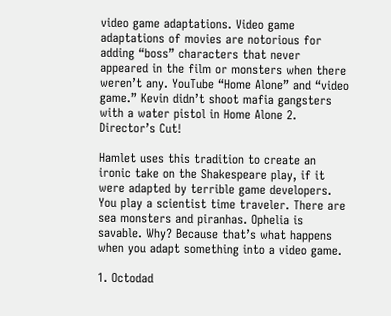video game adaptations. Video game adaptations of movies are notorious for adding “boss” characters that never appeared in the film or monsters when there weren’t any. YouTube “Home Alone” and “video game.” Kevin didn’t shoot mafia gangsters with a water pistol in Home Alone 2. Director’s Cut!

Hamlet uses this tradition to create an ironic take on the Shakespeare play, if it were adapted by terrible game developers. You play a scientist time traveler. There are sea monsters and piranhas. Ophelia is savable. Why? Because that’s what happens when you adapt something into a video game.

1. Octodad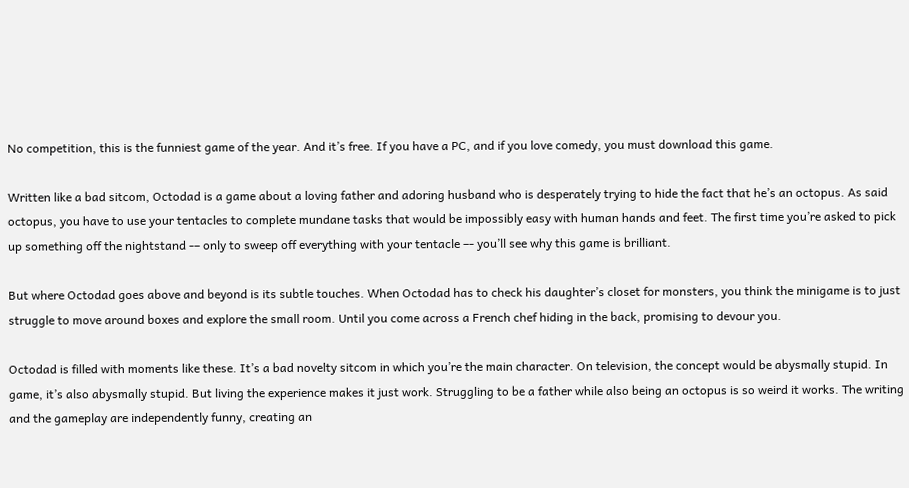No competition, this is the funniest game of the year. And it’s free. If you have a PC, and if you love comedy, you must download this game.

Written like a bad sitcom, Octodad is a game about a loving father and adoring husband who is desperately trying to hide the fact that he’s an octopus. As said octopus, you have to use your tentacles to complete mundane tasks that would be impossibly easy with human hands and feet. The first time you’re asked to pick up something off the nightstand -– only to sweep off everything with your tentacle –- you’ll see why this game is brilliant.

But where Octodad goes above and beyond is its subtle touches. When Octodad has to check his daughter’s closet for monsters, you think the minigame is to just struggle to move around boxes and explore the small room. Until you come across a French chef hiding in the back, promising to devour you.

Octodad is filled with moments like these. It’s a bad novelty sitcom in which you’re the main character. On television, the concept would be abysmally stupid. In game, it’s also abysmally stupid. But living the experience makes it just work. Struggling to be a father while also being an octopus is so weird it works. The writing and the gameplay are independently funny, creating an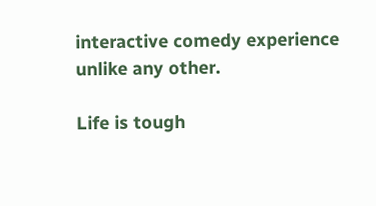interactive comedy experience unlike any other.

Life is tough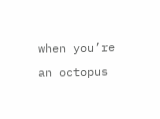when you’re an octopus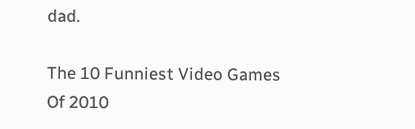dad.

The 10 Funniest Video Games Of 2010